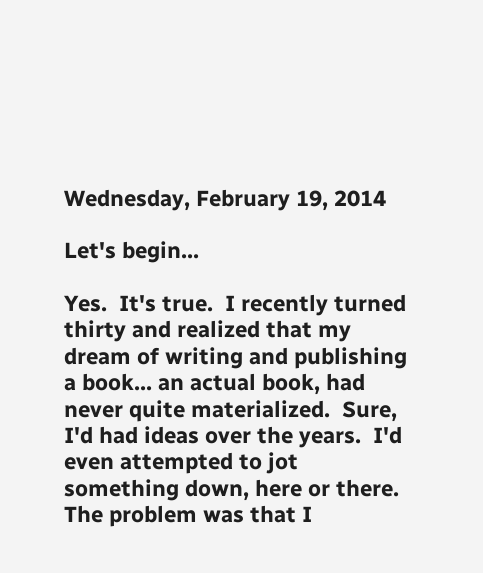Wednesday, February 19, 2014

Let's begin...

Yes.  It's true.  I recently turned thirty and realized that my dream of writing and publishing a book... an actual book, had never quite materialized.  Sure, I'd had ideas over the years.  I'd even attempted to jot something down, here or there.  The problem was that I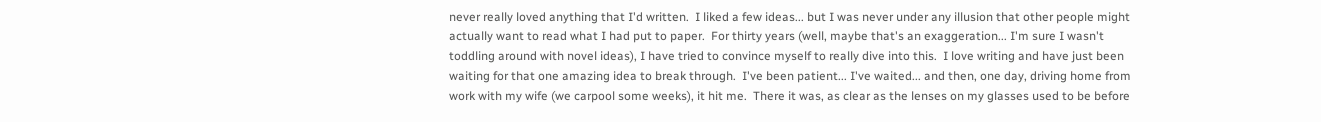never really loved anything that I'd written.  I liked a few ideas... but I was never under any illusion that other people might actually want to read what I had put to paper.  For thirty years (well, maybe that's an exaggeration... I'm sure I wasn't toddling around with novel ideas), I have tried to convince myself to really dive into this.  I love writing and have just been waiting for that one amazing idea to break through.  I've been patient... I've waited... and then, one day, driving home from work with my wife (we carpool some weeks), it hit me.  There it was, as clear as the lenses on my glasses used to be before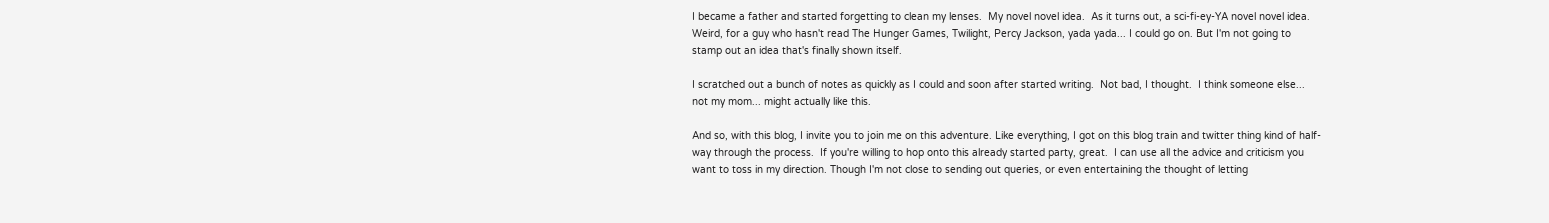I became a father and started forgetting to clean my lenses.  My novel novel idea.  As it turns out, a sci-fi-ey-YA novel novel idea. Weird, for a guy who hasn't read The Hunger Games, Twilight, Percy Jackson, yada yada... I could go on. But I'm not going to stamp out an idea that's finally shown itself.

I scratched out a bunch of notes as quickly as I could and soon after started writing.  Not bad, I thought.  I think someone else... not my mom... might actually like this.

And so, with this blog, I invite you to join me on this adventure. Like everything, I got on this blog train and twitter thing kind of half-way through the process.  If you're willing to hop onto this already started party, great.  I can use all the advice and criticism you want to toss in my direction. Though I'm not close to sending out queries, or even entertaining the thought of letting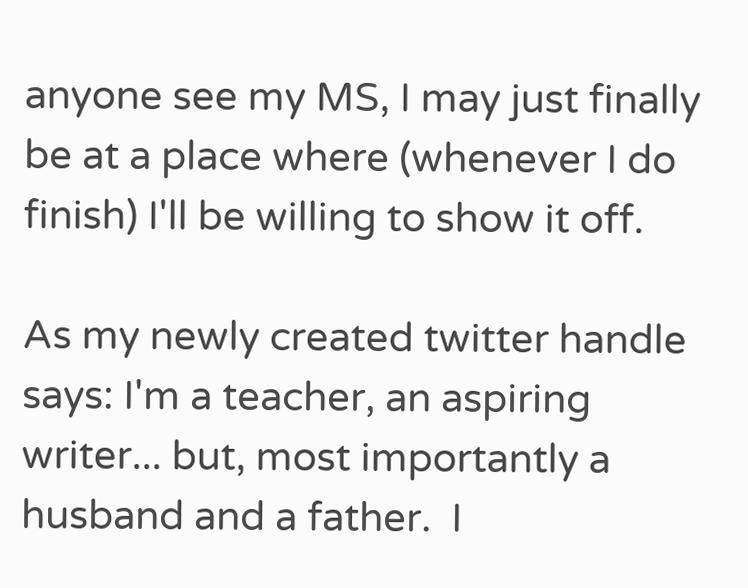anyone see my MS, I may just finally be at a place where (whenever I do finish) I'll be willing to show it off.

As my newly created twitter handle says: I'm a teacher, an aspiring writer... but, most importantly a husband and a father.  I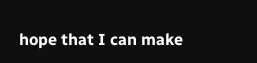hope that I can make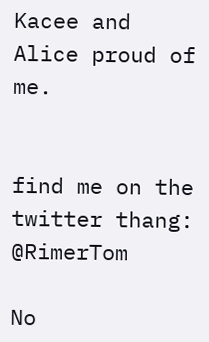Kacee and Alice proud of me.


find me on the twitter thang:  @RimerTom

No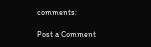comments:

Post a Comment